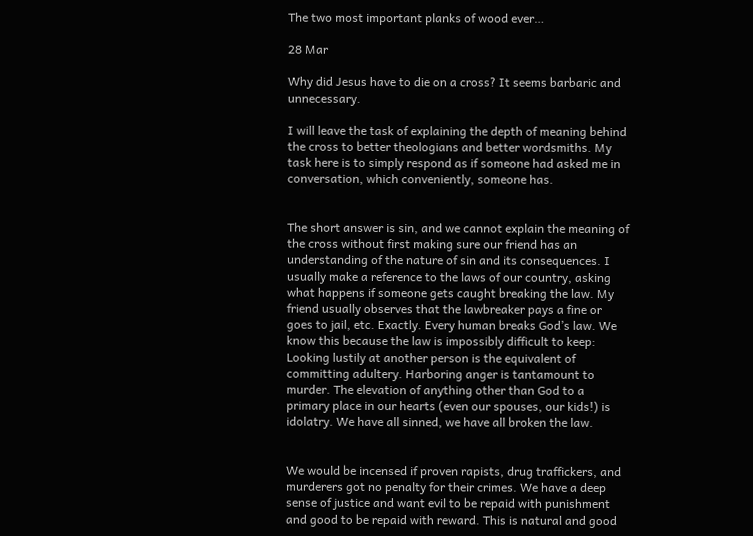The two most important planks of wood ever…

28 Mar

Why did Jesus have to die on a cross? It seems barbaric and unnecessary.

I will leave the task of explaining the depth of meaning behind the cross to better theologians and better wordsmiths. My task here is to simply respond as if someone had asked me in conversation, which conveniently, someone has.


The short answer is sin, and we cannot explain the meaning of the cross without first making sure our friend has an understanding of the nature of sin and its consequences. I usually make a reference to the laws of our country, asking what happens if someone gets caught breaking the law. My friend usually observes that the lawbreaker pays a fine or goes to jail, etc. Exactly. Every human breaks God’s law. We know this because the law is impossibly difficult to keep: Looking lustily at another person is the equivalent of committing adultery. Harboring anger is tantamount to murder. The elevation of anything other than God to a primary place in our hearts (even our spouses, our kids!) is idolatry. We have all sinned, we have all broken the law.


We would be incensed if proven rapists, drug traffickers, and murderers got no penalty for their crimes. We have a deep sense of justice and want evil to be repaid with punishment and good to be repaid with reward. This is natural and good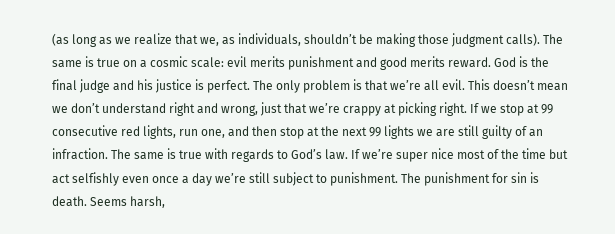(as long as we realize that we, as individuals, shouldn’t be making those judgment calls). The same is true on a cosmic scale: evil merits punishment and good merits reward. God is the final judge and his justice is perfect. The only problem is that we’re all evil. This doesn’t mean we don’t understand right and wrong, just that we’re crappy at picking right. If we stop at 99 consecutive red lights, run one, and then stop at the next 99 lights we are still guilty of an infraction. The same is true with regards to God’s law. If we’re super nice most of the time but act selfishly even once a day we’re still subject to punishment. The punishment for sin is death. Seems harsh,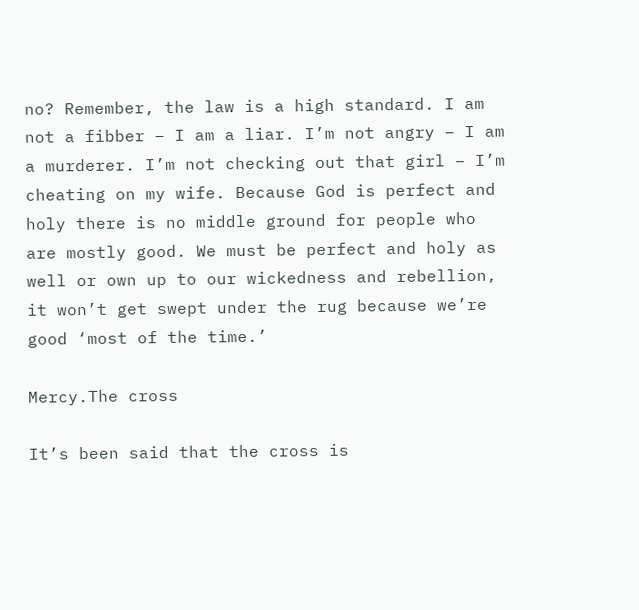no? Remember, the law is a high standard. I am not a fibber – I am a liar. I’m not angry – I am a murderer. I’m not checking out that girl – I’m cheating on my wife. Because God is perfect and holy there is no middle ground for people who are mostly good. We must be perfect and holy as well or own up to our wickedness and rebellion, it won’t get swept under the rug because we’re good ‘most of the time.’

Mercy.The cross

It’s been said that the cross is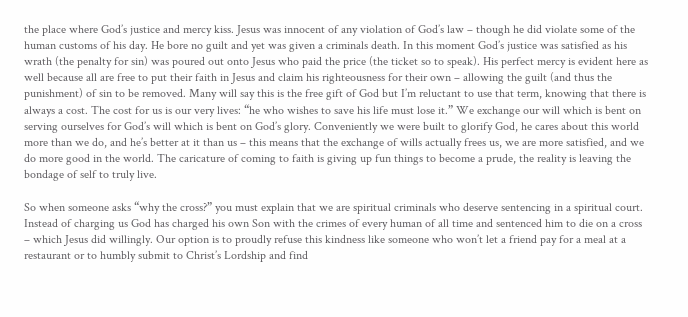the place where God’s justice and mercy kiss. Jesus was innocent of any violation of God’s law – though he did violate some of the human customs of his day. He bore no guilt and yet was given a criminals death. In this moment God’s justice was satisfied as his wrath (the penalty for sin) was poured out onto Jesus who paid the price (the ticket so to speak). His perfect mercy is evident here as well because all are free to put their faith in Jesus and claim his righteousness for their own – allowing the guilt (and thus the punishment) of sin to be removed. Many will say this is the free gift of God but I’m reluctant to use that term, knowing that there is always a cost. The cost for us is our very lives: “he who wishes to save his life must lose it.” We exchange our will which is bent on serving ourselves for God’s will which is bent on God’s glory. Conveniently we were built to glorify God, he cares about this world more than we do, and he’s better at it than us – this means that the exchange of wills actually frees us, we are more satisfied, and we do more good in the world. The caricature of coming to faith is giving up fun things to become a prude, the reality is leaving the bondage of self to truly live.

So when someone asks “why the cross?” you must explain that we are spiritual criminals who deserve sentencing in a spiritual court. Instead of charging us God has charged his own Son with the crimes of every human of all time and sentenced him to die on a cross – which Jesus did willingly. Our option is to proudly refuse this kindness like someone who won’t let a friend pay for a meal at a restaurant or to humbly submit to Christ’s Lordship and find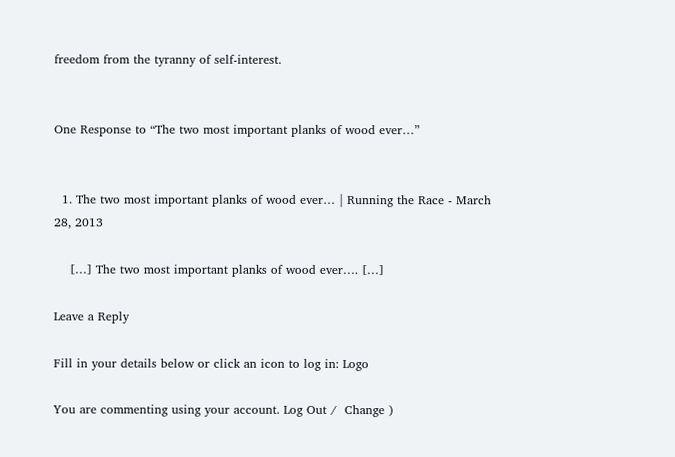freedom from the tyranny of self-interest.


One Response to “The two most important planks of wood ever…”


  1. The two most important planks of wood ever… | Running the Race - March 28, 2013

    […] The two most important planks of wood ever…. […]

Leave a Reply

Fill in your details below or click an icon to log in: Logo

You are commenting using your account. Log Out /  Change )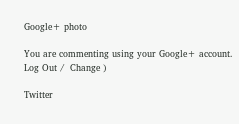Google+ photo

You are commenting using your Google+ account. Log Out /  Change )

Twitter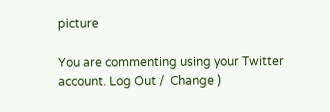picture

You are commenting using your Twitter account. Log Out /  Change )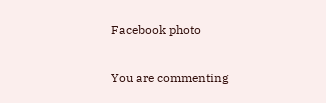Facebook photo

You are commenting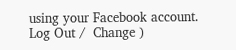using your Facebook account. Log Out /  Change )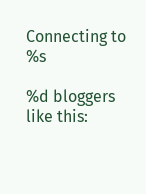Connecting to %s

%d bloggers like this: